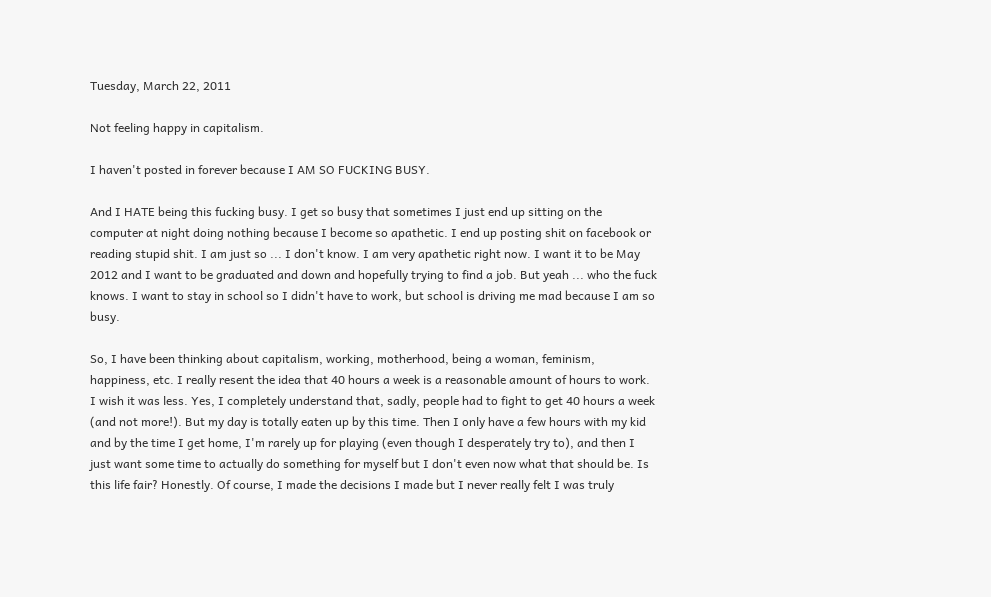Tuesday, March 22, 2011

Not feeling happy in capitalism.

I haven't posted in forever because I AM SO FUCKING BUSY.

And I HATE being this fucking busy. I get so busy that sometimes I just end up sitting on the computer at night doing nothing because I become so apathetic. I end up posting shit on facebook or reading stupid shit. I am just so ... I don't know. I am very apathetic right now. I want it to be May 2012 and I want to be graduated and down and hopefully trying to find a job. But yeah ... who the fuck knows. I want to stay in school so I didn't have to work, but school is driving me mad because I am so busy.

So, I have been thinking about capitalism, working, motherhood, being a woman, feminism, happiness, etc. I really resent the idea that 40 hours a week is a reasonable amount of hours to work. I wish it was less. Yes, I completely understand that, sadly, people had to fight to get 40 hours a week (and not more!). But my day is totally eaten up by this time. Then I only have a few hours with my kid and by the time I get home, I'm rarely up for playing (even though I desperately try to), and then I just want some time to actually do something for myself but I don't even now what that should be. Is this life fair? Honestly. Of course, I made the decisions I made but I never really felt I was truly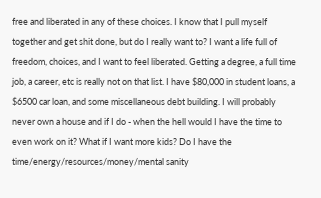free and liberated in any of these choices. I know that I pull myself together and get shit done, but do I really want to? I want a life full of freedom, choices, and I want to feel liberated. Getting a degree, a full time job, a career, etc is really not on that list. I have $80,000 in student loans, a $6500 car loan, and some miscellaneous debt building. I will probably never own a house and if I do - when the hell would I have the time to even work on it? What if I want more kids? Do I have the time/energy/resources/money/mental sanity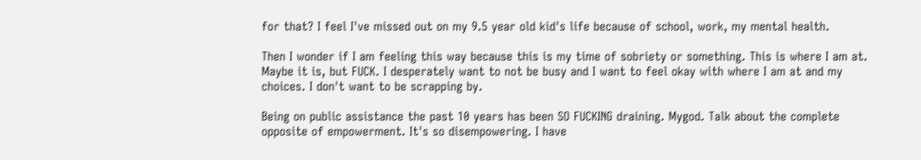for that? I feel I've missed out on my 9.5 year old kid's life because of school, work, my mental health.

Then I wonder if I am feeling this way because this is my time of sobriety or something. This is where I am at. Maybe it is, but FUCK. I desperately want to not be busy and I want to feel okay with where I am at and my choices. I don't want to be scrapping by.

Being on public assistance the past 10 years has been SO FUCKING draining. Mygod. Talk about the complete opposite of empowerment. It's so disempowering. I have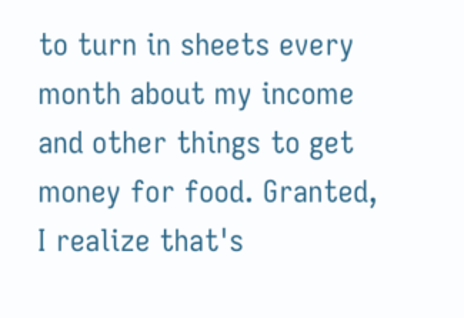to turn in sheets every month about my income and other things to get money for food. Granted, I realize that's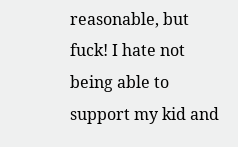reasonable, but fuck! I hate not being able to support my kid and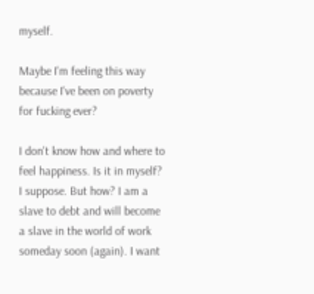myself.

Maybe I'm feeling this way because I've been on poverty for fucking ever?

I don't know how and where to feel happiness. Is it in myself? I suppose. But how? I am a slave to debt and will become a slave in the world of work someday soon (again). I want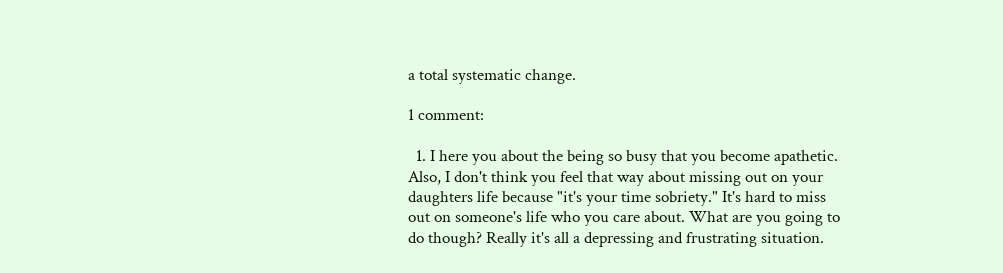a total systematic change.

1 comment:

  1. I here you about the being so busy that you become apathetic. Also, I don't think you feel that way about missing out on your daughters life because "it's your time sobriety." It's hard to miss out on someone's life who you care about. What are you going to do though? Really it's all a depressing and frustrating situation.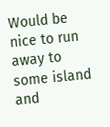Would be nice to run away to some island and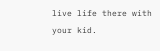live life there with your kid.